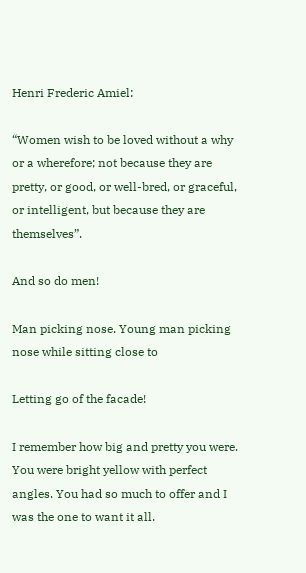Henri Frederic Amiel:

“Women wish to be loved without a why or a wherefore; not because they are pretty, or good, or well-bred, or graceful, or intelligent, but because they are themselves”.

And so do men!

Man picking nose. Young man picking nose while sitting close to

Letting go of the facade!

I remember how big and pretty you were. You were bright yellow with perfect angles. You had so much to offer and I was the one to want it all.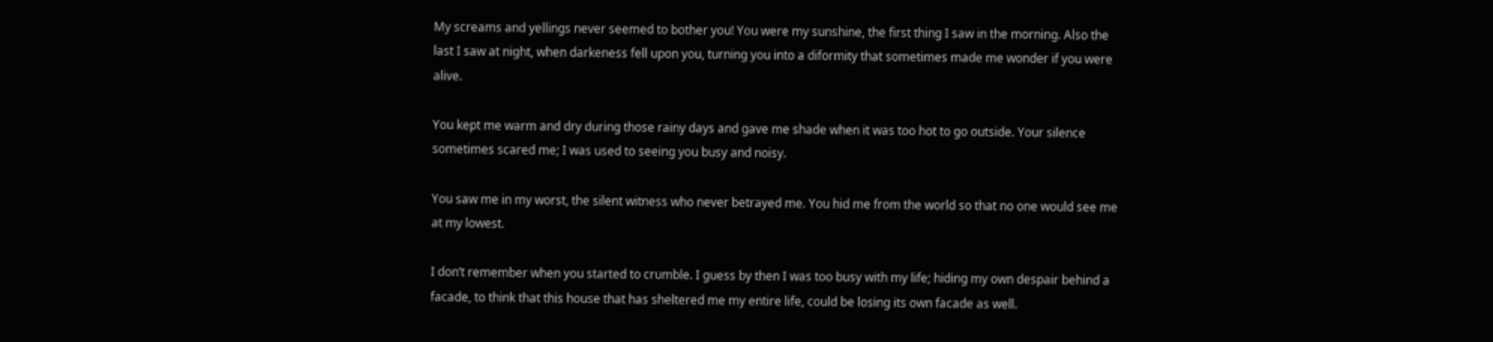My screams and yellings never seemed to bother you! You were my sunshine, the first thing I saw in the morning. Also the last I saw at night, when darkeness fell upon you, turning you into a diformity that sometimes made me wonder if you were alive.

You kept me warm and dry during those rainy days and gave me shade when it was too hot to go outside. Your silence sometimes scared me; I was used to seeing you busy and noisy.

You saw me in my worst, the silent witness who never betrayed me. You hid me from the world so that no one would see me at my lowest.

I don’t remember when you started to crumble. I guess by then I was too busy with my life; hiding my own despair behind a facade, to think that this house that has sheltered me my entire life, could be losing its own facade as well.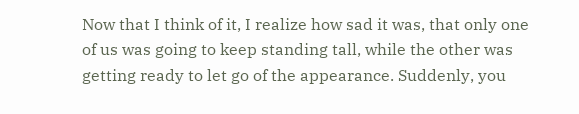Now that I think of it, I realize how sad it was, that only one of us was going to keep standing tall, while the other was getting ready to let go of the appearance. Suddenly, you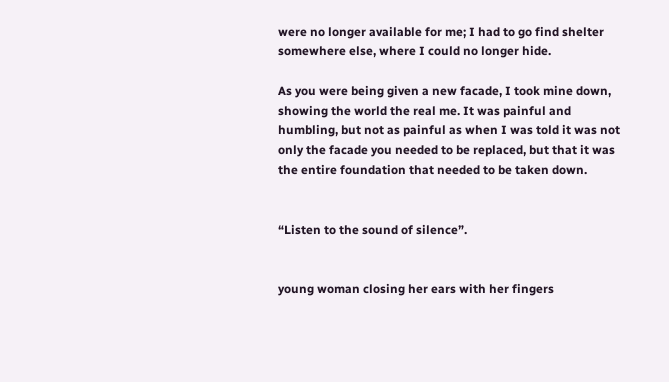were no longer available for me; I had to go find shelter somewhere else, where I could no longer hide.

As you were being given a new facade, I took mine down, showing the world the real me. It was painful and humbling, but not as painful as when I was told it was not only the facade you needed to be replaced, but that it was the entire foundation that needed to be taken down.


“Listen to the sound of silence”.


young woman closing her ears with her fingers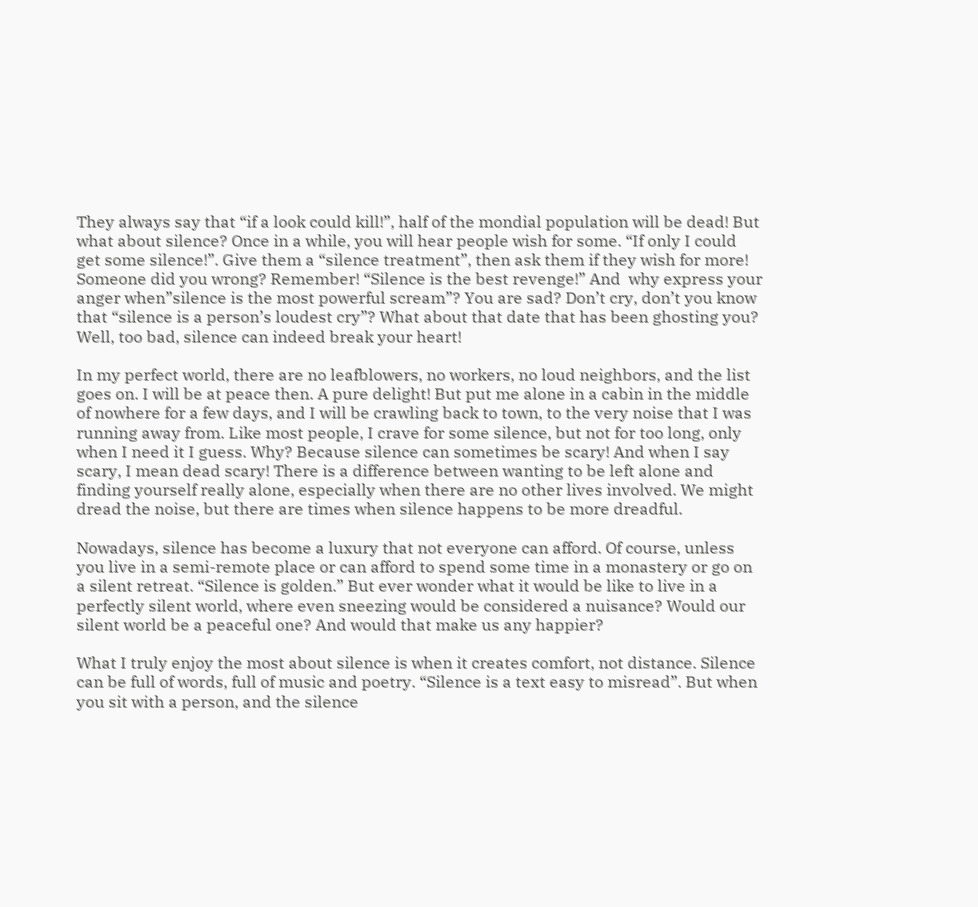They always say that “if a look could kill!”, half of the mondial population will be dead! But what about silence? Once in a while, you will hear people wish for some. “If only I could get some silence!”. Give them a “silence treatment”, then ask them if they wish for more! Someone did you wrong? Remember! “Silence is the best revenge!” And  why express your anger when”silence is the most powerful scream”? You are sad? Don’t cry, don’t you know that “silence is a person’s loudest cry”? What about that date that has been ghosting you?  Well, too bad, silence can indeed break your heart!

In my perfect world, there are no leafblowers, no workers, no loud neighbors, and the list goes on. I will be at peace then. A pure delight! But put me alone in a cabin in the middle of nowhere for a few days, and I will be crawling back to town, to the very noise that I was running away from. Like most people, I crave for some silence, but not for too long, only when I need it I guess. Why? Because silence can sometimes be scary! And when I say scary, I mean dead scary! There is a difference between wanting to be left alone and finding yourself really alone, especially when there are no other lives involved. We might dread the noise, but there are times when silence happens to be more dreadful.

Nowadays, silence has become a luxury that not everyone can afford. Of course, unless you live in a semi-remote place or can afford to spend some time in a monastery or go on a silent retreat. “Silence is golden.” But ever wonder what it would be like to live in a perfectly silent world, where even sneezing would be considered a nuisance? Would our silent world be a peaceful one? And would that make us any happier?

What I truly enjoy the most about silence is when it creates comfort, not distance. Silence can be full of words, full of music and poetry. “Silence is a text easy to misread”. But when you sit with a person, and the silence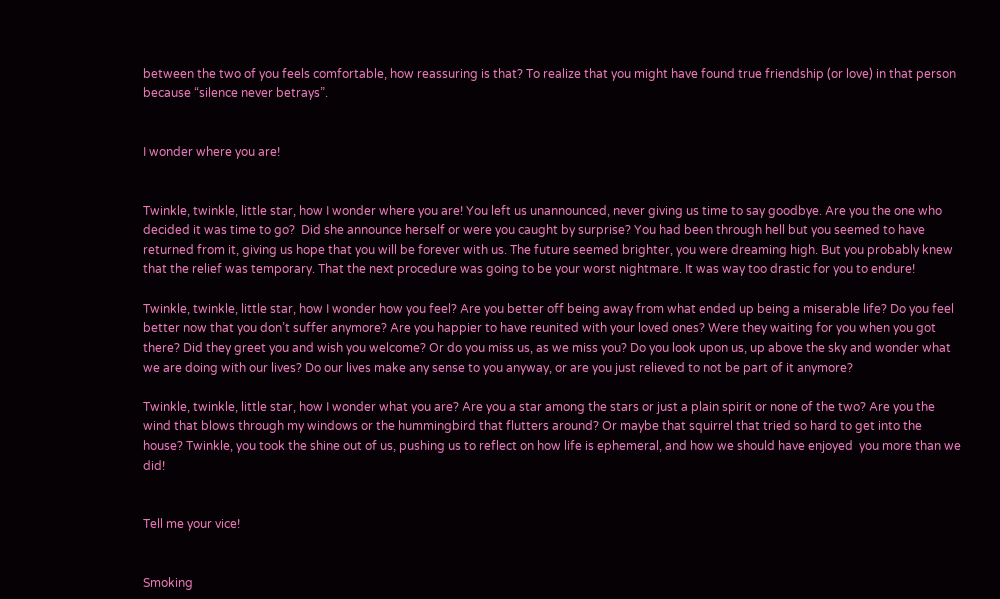between the two of you feels comfortable, how reassuring is that? To realize that you might have found true friendship (or love) in that person because “silence never betrays”.


I wonder where you are!


Twinkle, twinkle, little star, how I wonder where you are! You left us unannounced, never giving us time to say goodbye. Are you the one who decided it was time to go?  Did she announce herself or were you caught by surprise? You had been through hell but you seemed to have returned from it, giving us hope that you will be forever with us. The future seemed brighter, you were dreaming high. But you probably knew that the relief was temporary. That the next procedure was going to be your worst nightmare. It was way too drastic for you to endure!

Twinkle, twinkle, little star, how I wonder how you feel? Are you better off being away from what ended up being a miserable life? Do you feel better now that you don’t suffer anymore? Are you happier to have reunited with your loved ones? Were they waiting for you when you got there? Did they greet you and wish you welcome? Or do you miss us, as we miss you? Do you look upon us, up above the sky and wonder what we are doing with our lives? Do our lives make any sense to you anyway, or are you just relieved to not be part of it anymore?

Twinkle, twinkle, little star, how I wonder what you are? Are you a star among the stars or just a plain spirit or none of the two? Are you the wind that blows through my windows or the hummingbird that flutters around? Or maybe that squirrel that tried so hard to get into the house? Twinkle, you took the shine out of us, pushing us to reflect on how life is ephemeral, and how we should have enjoyed  you more than we did!


Tell me your vice!


Smoking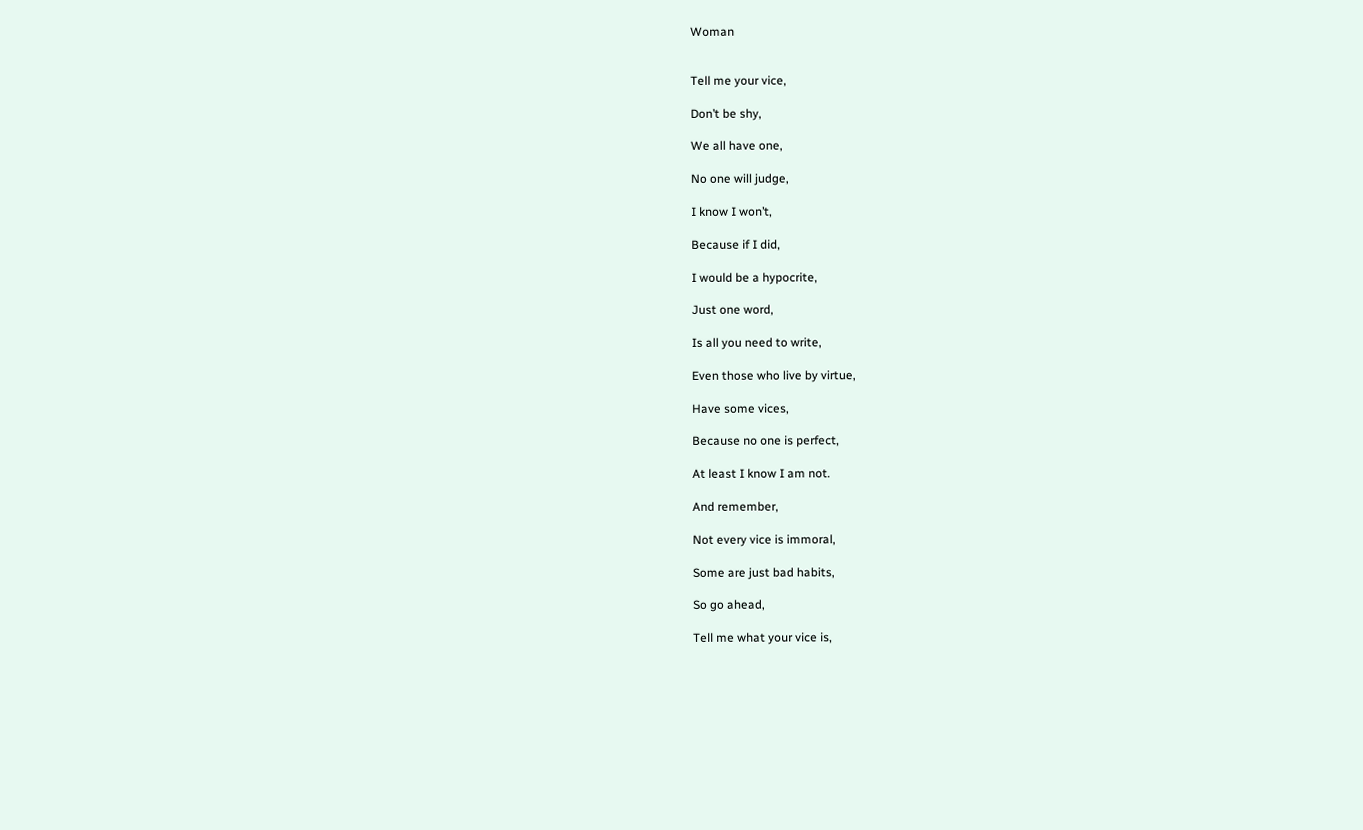Woman


Tell me your vice,

Don’t be shy,

We all have one,

No one will judge,

I know I won’t,

Because if I did,

I would be a hypocrite,

Just one word,

Is all you need to write,

Even those who live by virtue,

Have some vices,

Because no one is perfect,

At least I know I am not.

And remember,

Not every vice is immoral,

Some are just bad habits,

So go ahead,

Tell me what your vice is,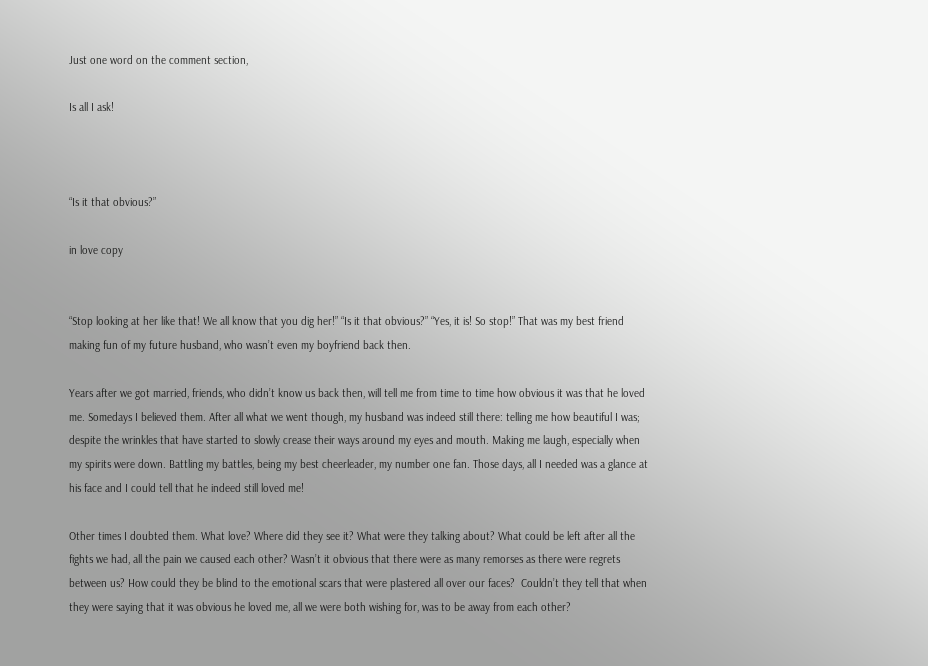Just one word on the comment section,

Is all I ask!



“Is it that obvious?”

in love copy


“Stop looking at her like that! We all know that you dig her!” “Is it that obvious?” “Yes, it is! So stop!” That was my best friend making fun of my future husband, who wasn’t even my boyfriend back then.

Years after we got married, friends, who didn’t know us back then, will tell me from time to time how obvious it was that he loved me. Somedays I believed them. After all what we went though, my husband was indeed still there: telling me how beautiful I was; despite the wrinkles that have started to slowly crease their ways around my eyes and mouth. Making me laugh, especially when my spirits were down. Battling my battles, being my best cheerleader, my number one fan. Those days, all I needed was a glance at his face and I could tell that he indeed still loved me!

Other times I doubted them. What love? Where did they see it? What were they talking about? What could be left after all the fights we had, all the pain we caused each other? Wasn’t it obvious that there were as many remorses as there were regrets between us? How could they be blind to the emotional scars that were plastered all over our faces?  Couldn’t they tell that when they were saying that it was obvious he loved me, all we were both wishing for, was to be away from each other?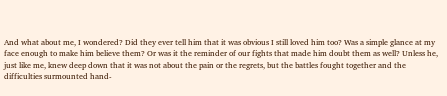And what about me, I wondered? Did they ever tell him that it was obvious I still loved him too? Was a simple glance at my face enough to make him believe them? Or was it the reminder of our fights that made him doubt them as well? Unless he, just like me, knew deep down that it was not about the pain or the regrets, but the battles fought together and the difficulties surmounted hand-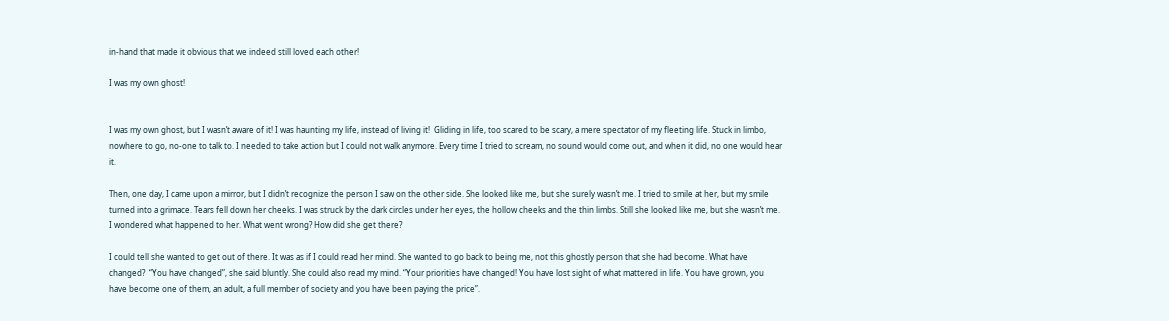in-hand that made it obvious that we indeed still loved each other!

I was my own ghost!


I was my own ghost, but I wasn’t aware of it! I was haunting my life, instead of living it!  Gliding in life, too scared to be scary, a mere spectator of my fleeting life. Stuck in limbo, nowhere to go, no-one to talk to. I needed to take action but I could not walk anymore. Every time I tried to scream, no sound would come out, and when it did, no one would hear it.

Then, one day, I came upon a mirror, but I didn’t recognize the person I saw on the other side. She looked like me, but she surely wasn’t me. I tried to smile at her, but my smile turned into a grimace. Tears fell down her cheeks. I was struck by the dark circles under her eyes, the hollow cheeks and the thin limbs. Still she looked like me, but she wasn’t me. I wondered what happened to her. What went wrong? How did she get there?

I could tell she wanted to get out of there. It was as if I could read her mind. She wanted to go back to being me, not this ghostly person that she had become. What have changed?  “You have changed”, she said bluntly. She could also read my mind. “Your priorities have changed! You have lost sight of what mattered in life. You have grown, you have become one of them, an adult, a full member of society and you have been paying the price”.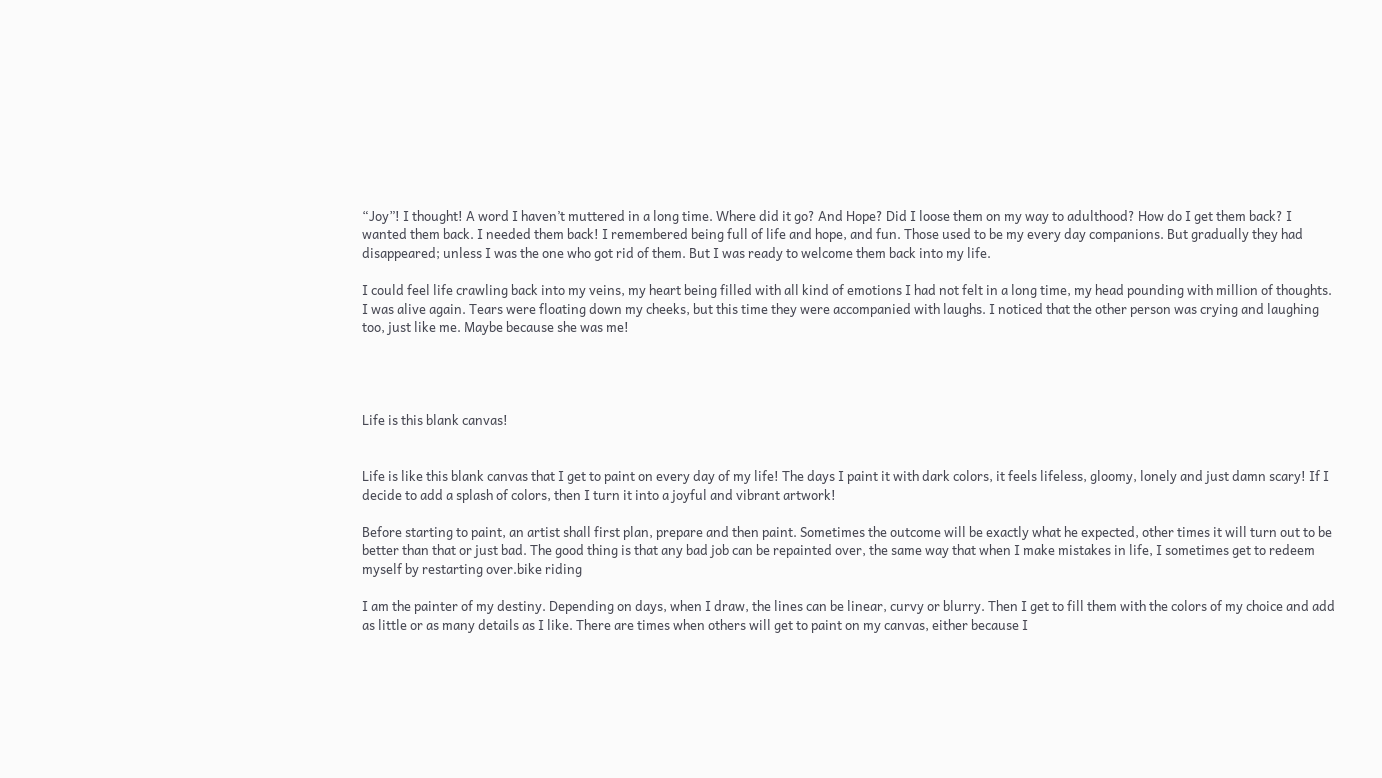“Joy”! I thought! A word I haven’t muttered in a long time. Where did it go? And Hope? Did I loose them on my way to adulthood? How do I get them back? I wanted them back. I needed them back! I remembered being full of life and hope, and fun. Those used to be my every day companions. But gradually they had disappeared; unless I was the one who got rid of them. But I was ready to welcome them back into my life.

I could feel life crawling back into my veins, my heart being filled with all kind of emotions I had not felt in a long time, my head pounding with million of thoughts. I was alive again. Tears were floating down my cheeks, but this time they were accompanied with laughs. I noticed that the other person was crying and laughing too, just like me. Maybe because she was me!




Life is this blank canvas!


Life is like this blank canvas that I get to paint on every day of my life! The days I paint it with dark colors, it feels lifeless, gloomy, lonely and just damn scary! If I decide to add a splash of colors, then I turn it into a joyful and vibrant artwork!

Before starting to paint, an artist shall first plan, prepare and then paint. Sometimes the outcome will be exactly what he expected, other times it will turn out to be better than that or just bad. The good thing is that any bad job can be repainted over, the same way that when I make mistakes in life, I sometimes get to redeem myself by restarting over.bike riding

I am the painter of my destiny. Depending on days, when I draw, the lines can be linear, curvy or blurry. Then I get to fill them with the colors of my choice and add as little or as many details as I like. There are times when others will get to paint on my canvas, either because I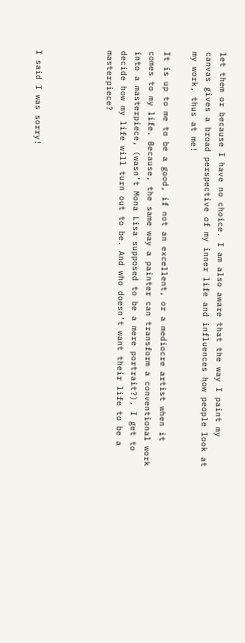let them or because I have no choice. I am also aware that the way I paint my canvas gives a broad perspective of my inner life and influences how people look at my work, thus at me!

It is up to me to be a good, if not an excellent, or a mediocre artist when it comes to my life. Because, the same way a painter can transform a conventional work into a masterpiece, (wasn’t Mona Lisa supposed to be a mere portrait?), I get to decide how my life will turn out to be. And who doesn’t want their life to be a masterpiece?




I said I was sorry!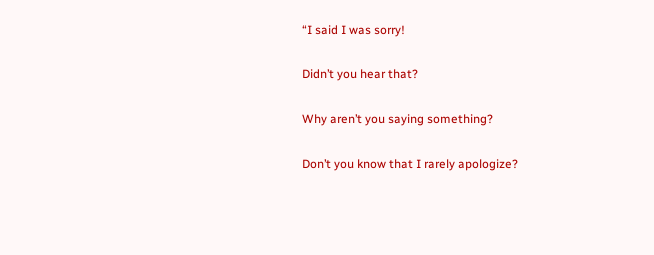“I said I was sorry!

Didn’t you hear that?

Why aren’t you saying something?

Don’t you know that I rarely apologize?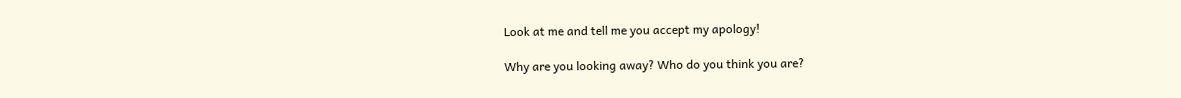Look at me and tell me you accept my apology!

Why are you looking away? Who do you think you are?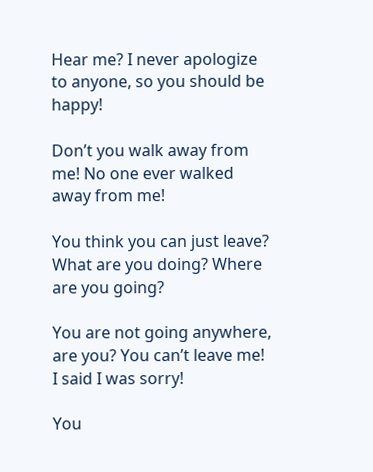Hear me? I never apologize to anyone, so you should be happy!

Don’t you walk away from me! No one ever walked away from me!

You think you can just leave? What are you doing? Where are you going?

You are not going anywhere, are you? You can’t leave me! I said I was sorry!

You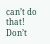can’t do that! Don’t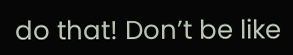do that! Don’t be like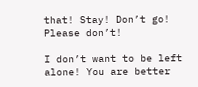that! Stay! Don’t go! Please don’t!

I don’t want to be left alone! You are better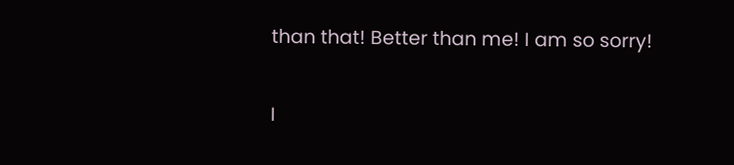than that! Better than me! I am so sorry!

I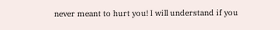never meant to hurt you! I will understand if you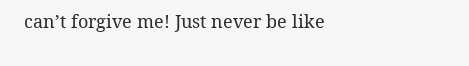can’t forgive me! Just never be like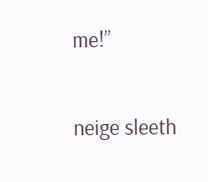me!”

neige sleeth